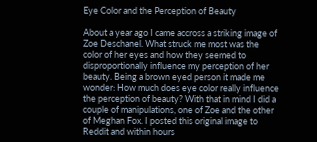Eye Color and the Perception of Beauty

About a year ago I came accross a striking image of Zoe Deschanel. What struck me most was the color of her eyes and how they seemed to disproportionally influence my perception of her beauty. Being a brown eyed person it made me wonder: How much does eye color really influence the perception of beauty? With that in mind I did a couple of manipulations, one of Zoe and the other of Meghan Fox. I posted this original image to Reddit and within hours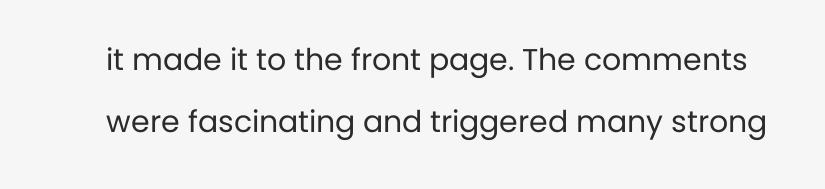it made it to the front page. The comments were fascinating and triggered many strong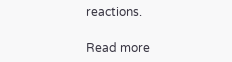reactions.

Read more